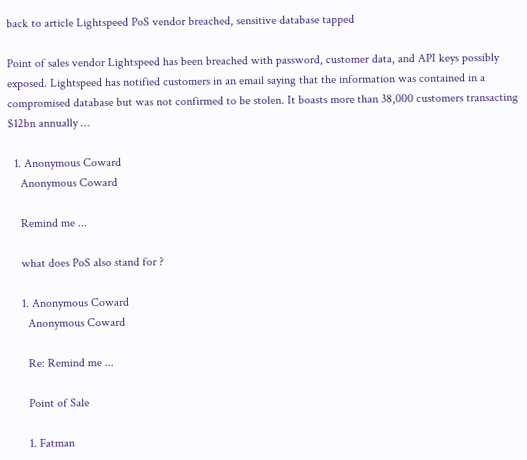back to article Lightspeed PoS vendor breached, sensitive database tapped

Point of sales vendor Lightspeed has been breached with password, customer data, and API keys possibly exposed. Lightspeed has notified customers in an email saying that the information was contained in a compromised database but was not confirmed to be stolen. It boasts more than 38,000 customers transacting $12bn annually …

  1. Anonymous Coward
    Anonymous Coward

    Remind me ...

    what does PoS also stand for ?

    1. Anonymous Coward
      Anonymous Coward

      Re: Remind me ...

      Point of Sale

      1. Fatman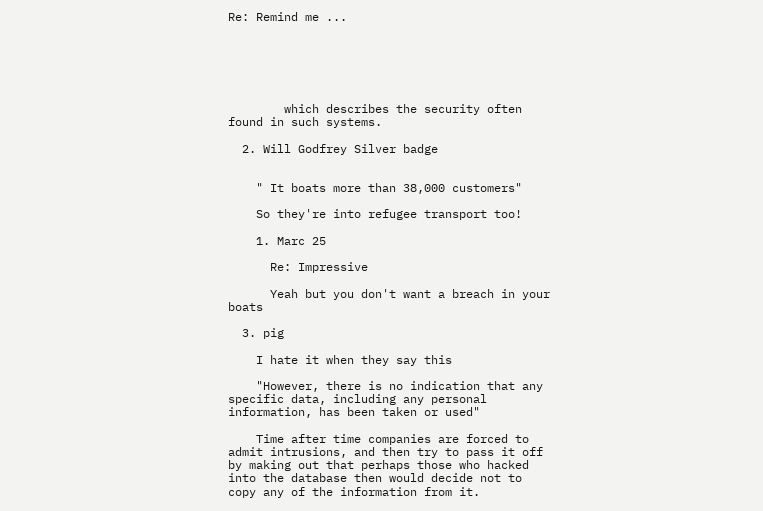Re: Remind me ...






        which describes the security often found in such systems.

  2. Will Godfrey Silver badge


    " It boats more than 38,000 customers"

    So they're into refugee transport too!

    1. Marc 25

      Re: Impressive

      Yeah but you don't want a breach in your boats

  3. pig

    I hate it when they say this

    "However, there is no indication that any specific data, including any personal information, has been taken or used"

    Time after time companies are forced to admit intrusions, and then try to pass it off by making out that perhaps those who hacked into the database then would decide not to copy any of the information from it.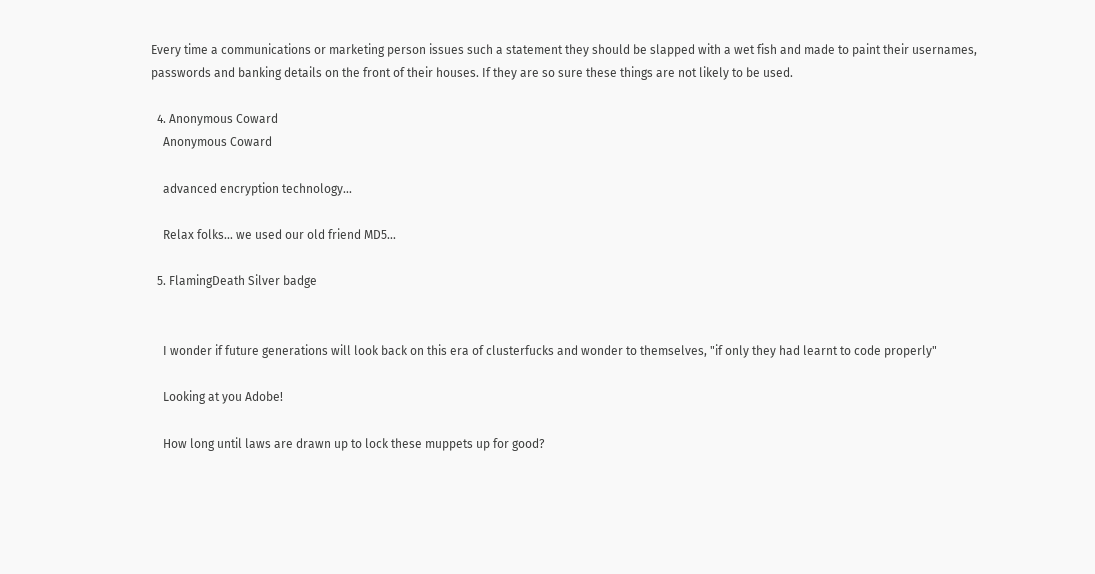Every time a communications or marketing person issues such a statement they should be slapped with a wet fish and made to paint their usernames, passwords and banking details on the front of their houses. If they are so sure these things are not likely to be used.

  4. Anonymous Coward
    Anonymous Coward

    advanced encryption technology...

    Relax folks... we used our old friend MD5...

  5. FlamingDeath Silver badge


    I wonder if future generations will look back on this era of clusterfucks and wonder to themselves, "if only they had learnt to code properly"

    Looking at you Adobe!

    How long until laws are drawn up to lock these muppets up for good?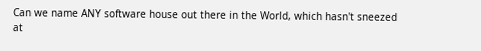Can we name ANY software house out there in the World, which hasn't sneezed at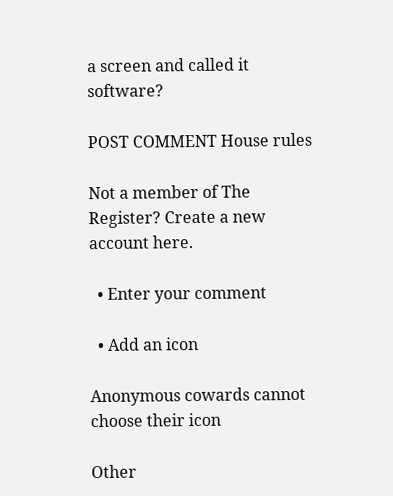a screen and called it software?

POST COMMENT House rules

Not a member of The Register? Create a new account here.

  • Enter your comment

  • Add an icon

Anonymous cowards cannot choose their icon

Other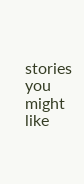stories you might like